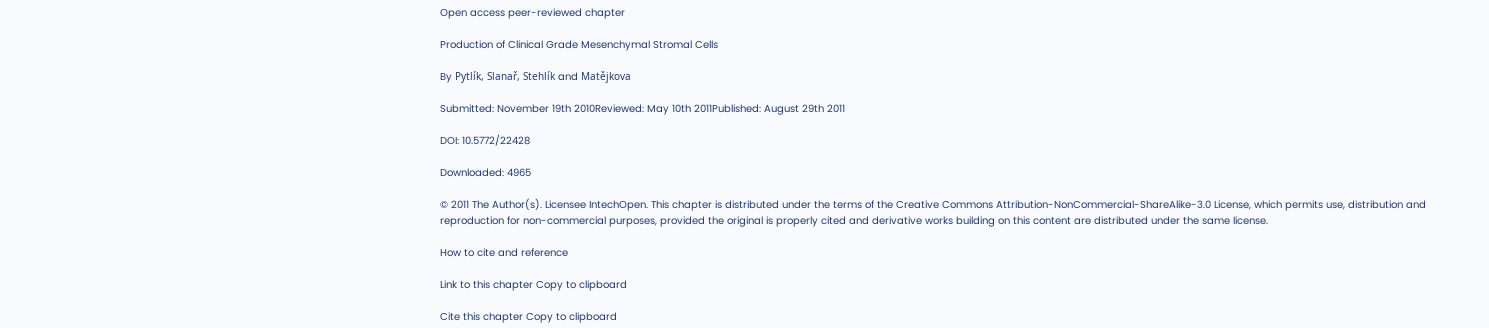Open access peer-reviewed chapter

Production of Clinical Grade Mesenchymal Stromal Cells

By Pytlík, Slanař, Stehlík and Matějkova

Submitted: November 19th 2010Reviewed: May 10th 2011Published: August 29th 2011

DOI: 10.5772/22428

Downloaded: 4965

© 2011 The Author(s). Licensee IntechOpen. This chapter is distributed under the terms of the Creative Commons Attribution-NonCommercial-ShareAlike-3.0 License, which permits use, distribution and reproduction for non-commercial purposes, provided the original is properly cited and derivative works building on this content are distributed under the same license.

How to cite and reference

Link to this chapter Copy to clipboard

Cite this chapter Copy to clipboard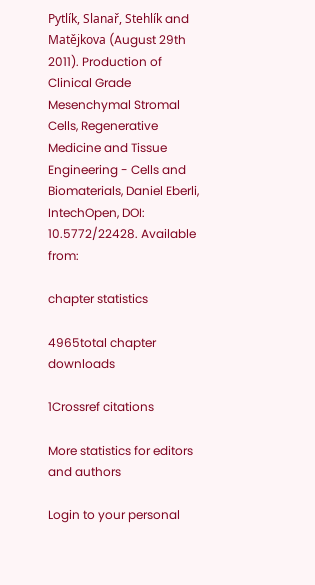Pytlík, Slanař, Stehlík and Matějkova (August 29th 2011). Production of Clinical Grade Mesenchymal Stromal Cells, Regenerative Medicine and Tissue Engineering - Cells and Biomaterials, Daniel Eberli, IntechOpen, DOI: 10.5772/22428. Available from:

chapter statistics

4965total chapter downloads

1Crossref citations

More statistics for editors and authors

Login to your personal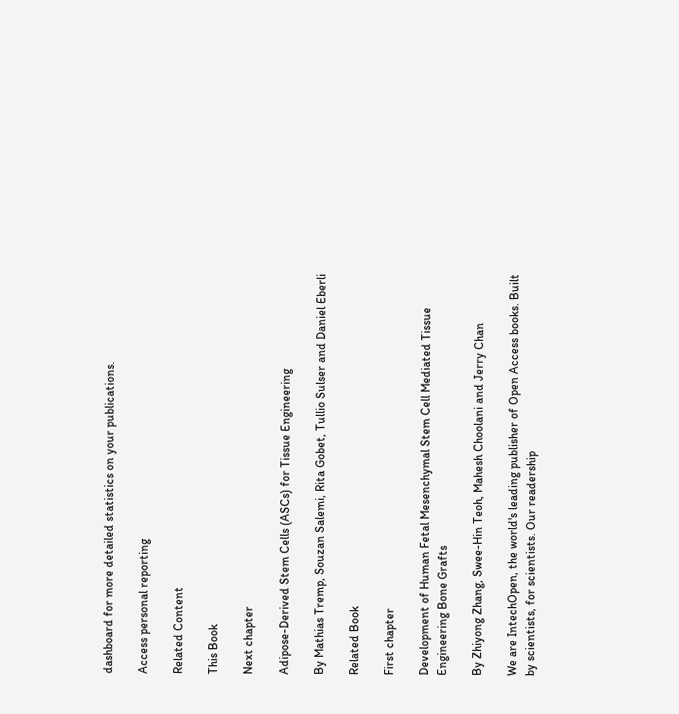dashboard for more detailed statistics on your publications.

Access personal reporting

Related Content

This Book

Next chapter

Adipose-Derived Stem Cells (ASCs) for Tissue Engineering

By Mathias Tremp, Souzan Salemi, Rita Gobet, Tullio Sulser and Daniel Eberli

Related Book

First chapter

Development of Human Fetal Mesenchymal Stem Cell Mediated Tissue Engineering Bone Grafts

By Zhiyong Zhang, Swee-Hin Teoh, Mahesh Choolani and Jerry Chan

We are IntechOpen, the world's leading publisher of Open Access books. Built by scientists, for scientists. Our readership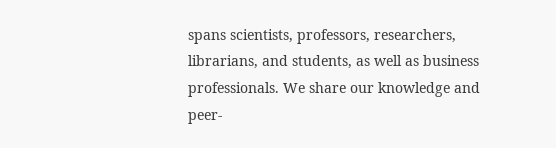spans scientists, professors, researchers, librarians, and students, as well as business professionals. We share our knowledge and peer-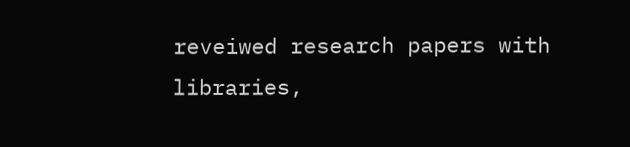reveiwed research papers with libraries,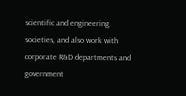scientific and engineering societies, and also work with corporate R&D departments and government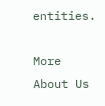entities.

More About Us